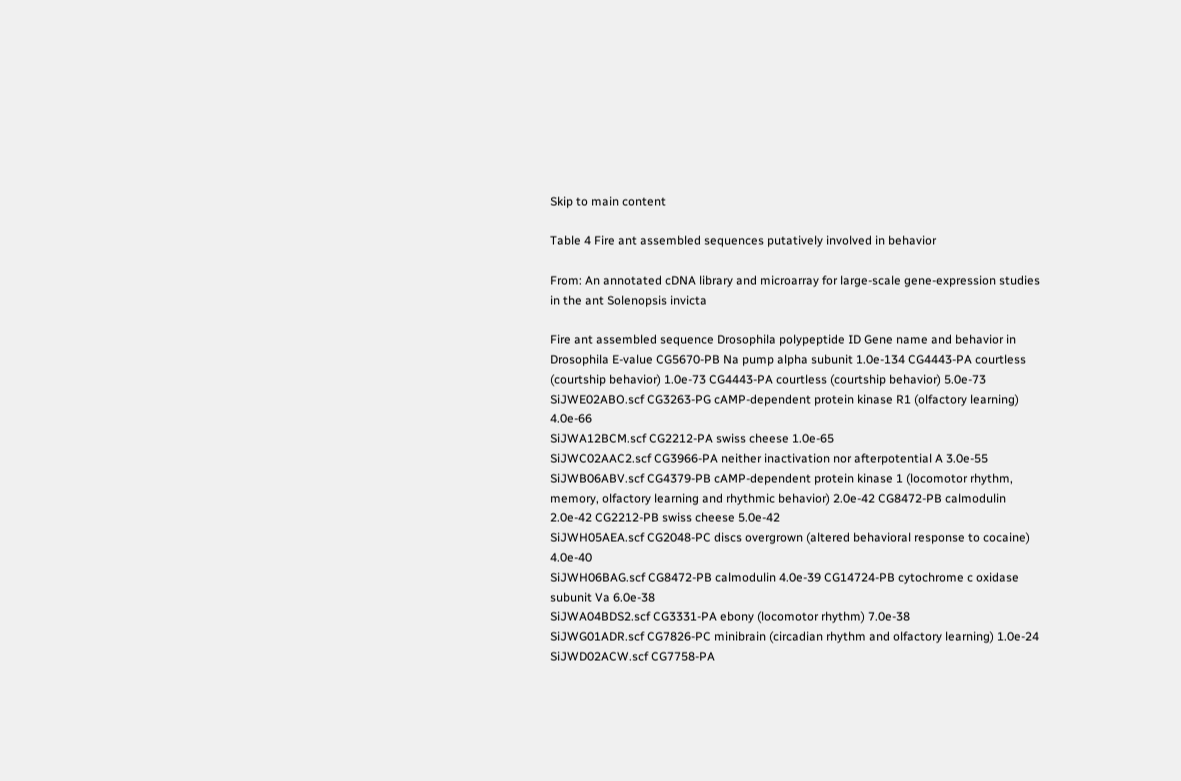Skip to main content

Table 4 Fire ant assembled sequences putatively involved in behavior

From: An annotated cDNA library and microarray for large-scale gene-expression studies in the ant Solenopsis invicta

Fire ant assembled sequence Drosophila polypeptide ID Gene name and behavior in Drosophila E-value CG5670-PB Na pump alpha subunit 1.0e-134 CG4443-PA courtless (courtship behavior) 1.0e-73 CG4443-PA courtless (courtship behavior) 5.0e-73
SiJWE02ABO.scf CG3263-PG cAMP-dependent protein kinase R1 (olfactory learning) 4.0e-66
SiJWA12BCM.scf CG2212-PA swiss cheese 1.0e-65
SiJWC02AAC2.scf CG3966-PA neither inactivation nor afterpotential A 3.0e-55
SiJWB06ABV.scf CG4379-PB cAMP-dependent protein kinase 1 (locomotor rhythm, memory, olfactory learning and rhythmic behavior) 2.0e-42 CG8472-PB calmodulin 2.0e-42 CG2212-PB swiss cheese 5.0e-42
SiJWH05AEA.scf CG2048-PC discs overgrown (altered behavioral response to cocaine) 4.0e-40
SiJWH06BAG.scf CG8472-PB calmodulin 4.0e-39 CG14724-PB cytochrome c oxidase subunit Va 6.0e-38
SiJWA04BDS2.scf CG3331-PA ebony (locomotor rhythm) 7.0e-38
SiJWG01ADR.scf CG7826-PC minibrain (circadian rhythm and olfactory learning) 1.0e-24
SiJWD02ACW.scf CG7758-PA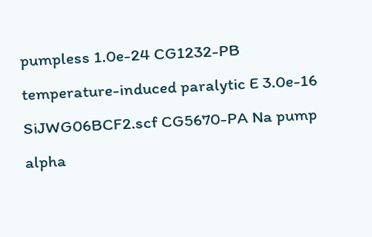pumpless 1.0e-24 CG1232-PB temperature-induced paralytic E 3.0e-16
SiJWG06BCF2.scf CG5670-PA Na pump alpha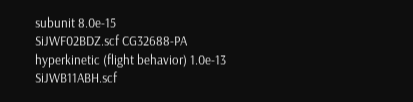subunit 8.0e-15
SiJWF02BDZ.scf CG32688-PA hyperkinetic (flight behavior) 1.0e-13
SiJWB11ABH.scf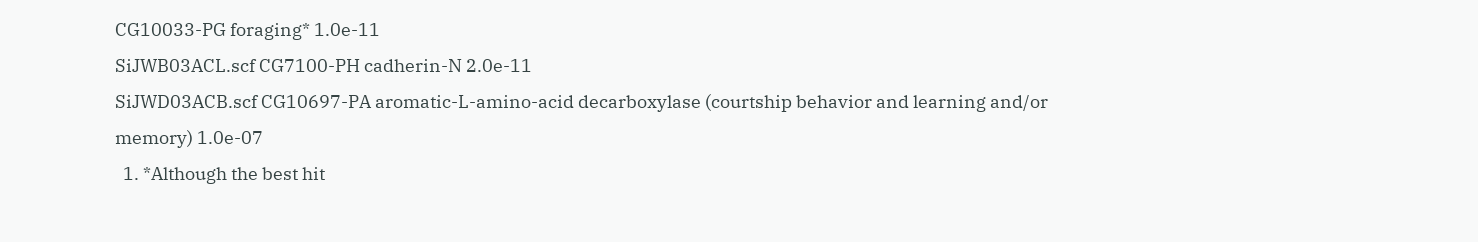CG10033-PG foraging* 1.0e-11
SiJWB03ACL.scf CG7100-PH cadherin-N 2.0e-11
SiJWD03ACB.scf CG10697-PA aromatic-L-amino-acid decarboxylase (courtship behavior and learning and/or memory) 1.0e-07
  1. *Although the best hit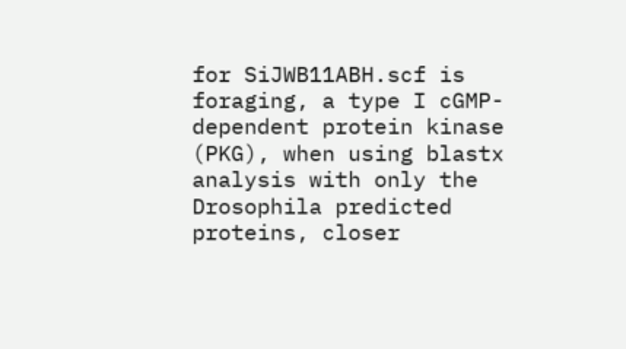for SiJWB11ABH.scf is foraging, a type I cGMP-dependent protein kinase (PKG), when using blastx analysis with only the Drosophila predicted proteins, closer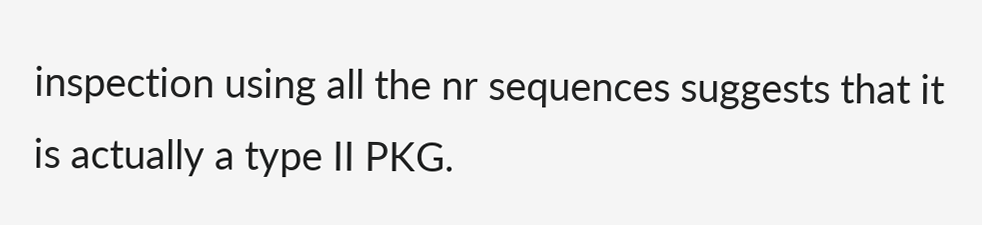inspection using all the nr sequences suggests that it is actually a type II PKG.